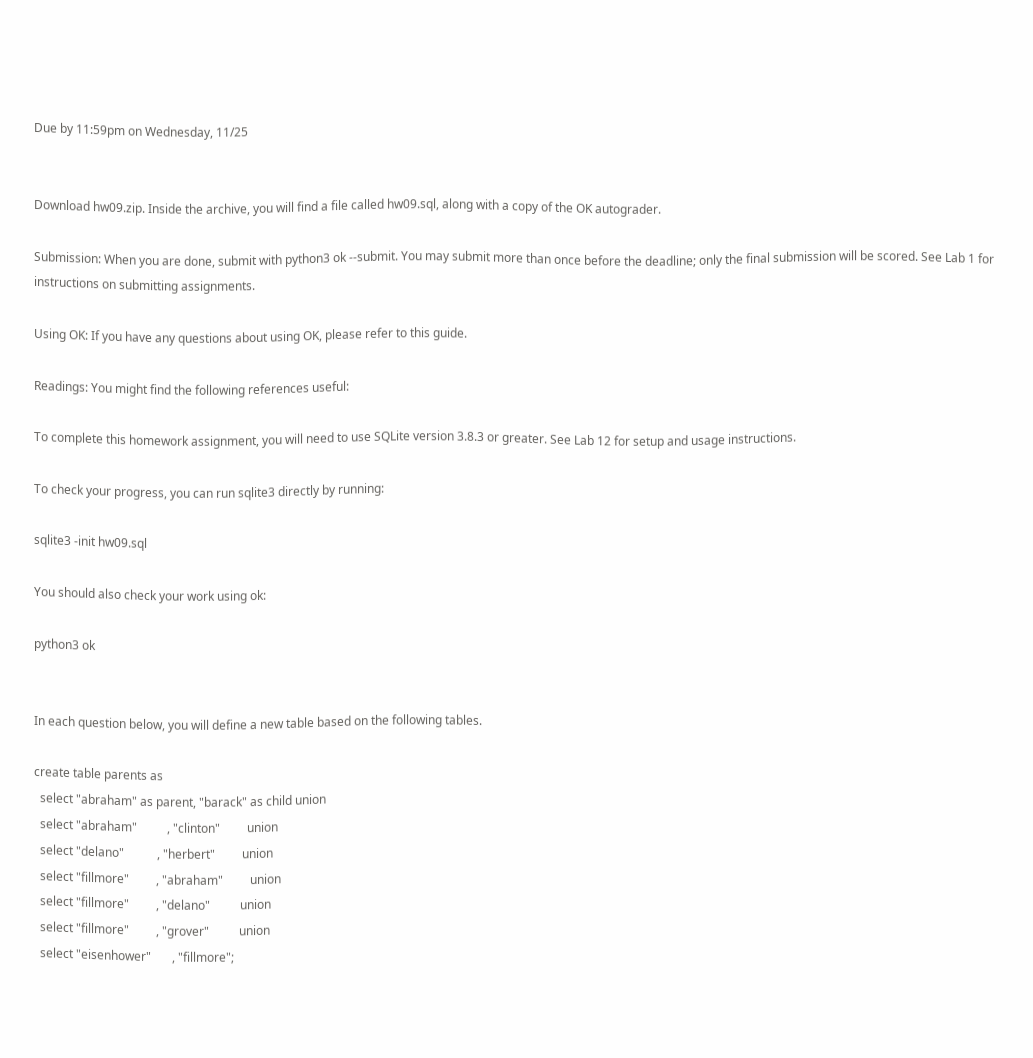Due by 11:59pm on Wednesday, 11/25


Download hw09.zip. Inside the archive, you will find a file called hw09.sql, along with a copy of the OK autograder.

Submission: When you are done, submit with python3 ok --submit. You may submit more than once before the deadline; only the final submission will be scored. See Lab 1 for instructions on submitting assignments.

Using OK: If you have any questions about using OK, please refer to this guide.

Readings: You might find the following references useful:

To complete this homework assignment, you will need to use SQLite version 3.8.3 or greater. See Lab 12 for setup and usage instructions.

To check your progress, you can run sqlite3 directly by running:

sqlite3 -init hw09.sql

You should also check your work using ok:

python3 ok


In each question below, you will define a new table based on the following tables.

create table parents as
  select "abraham" as parent, "barack" as child union
  select "abraham"          , "clinton"         union
  select "delano"           , "herbert"         union
  select "fillmore"         , "abraham"         union
  select "fillmore"         , "delano"          union
  select "fillmore"         , "grover"          union
  select "eisenhower"       , "fillmore";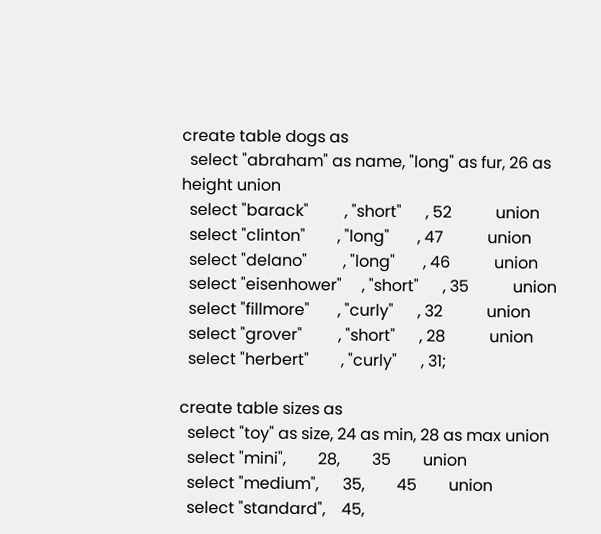create table dogs as
  select "abraham" as name, "long" as fur, 26 as height union
  select "barack"         , "short"      , 52           union
  select "clinton"        , "long"       , 47           union
  select "delano"         , "long"       , 46           union
  select "eisenhower"     , "short"      , 35           union
  select "fillmore"       , "curly"      , 32           union
  select "grover"         , "short"      , 28           union
  select "herbert"        , "curly"      , 31;

create table sizes as
  select "toy" as size, 24 as min, 28 as max union
  select "mini",        28,        35        union
  select "medium",      35,        45        union
  select "standard",    45,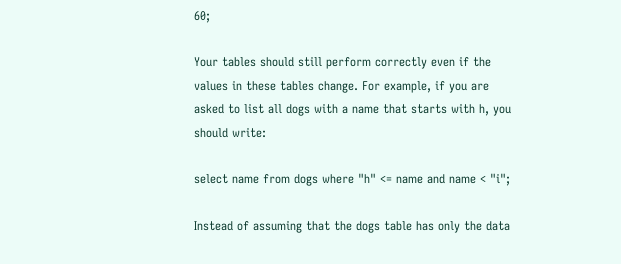60;

Your tables should still perform correctly even if the values in these tables change. For example, if you are asked to list all dogs with a name that starts with h, you should write:

select name from dogs where "h" <= name and name < "i";

Instead of assuming that the dogs table has only the data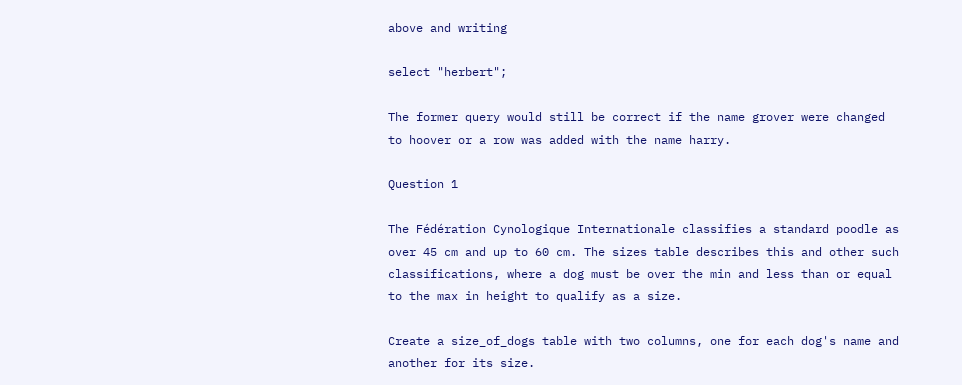above and writing

select "herbert";

The former query would still be correct if the name grover were changed to hoover or a row was added with the name harry.

Question 1

The Fédération Cynologique Internationale classifies a standard poodle as over 45 cm and up to 60 cm. The sizes table describes this and other such classifications, where a dog must be over the min and less than or equal to the max in height to qualify as a size.

Create a size_of_dogs table with two columns, one for each dog's name and another for its size.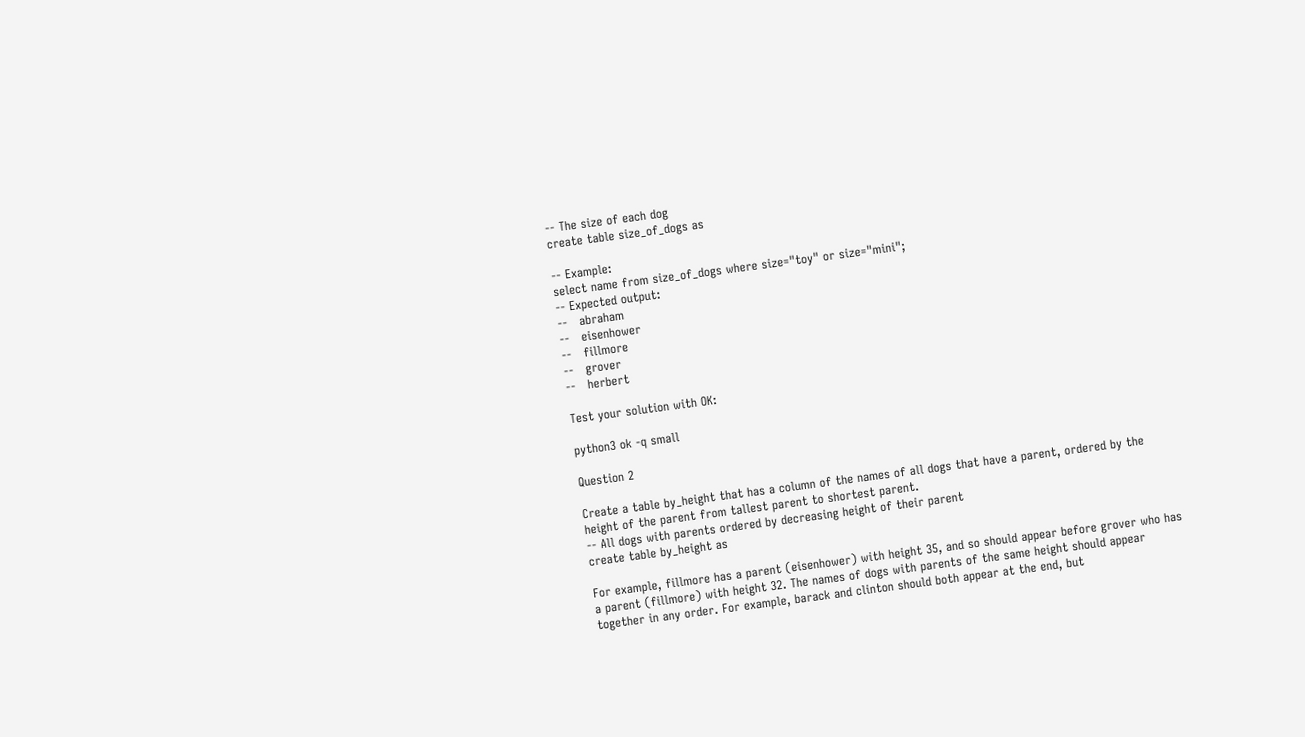-- The size of each dog
create table size_of_dogs as

-- Example:
select name from size_of_dogs where size="toy" or size="mini";
-- Expected output:
--   abraham
--   eisenhower
--   fillmore
--   grover
--   herbert

Test your solution with OK:

python3 ok -q small

Question 2

Create a table by_height that has a column of the names of all dogs that have a parent, ordered by the height of the parent from tallest parent to shortest parent.
-- All dogs with parents ordered by decreasing height of their parent
create table by_height as

For example, fillmore has a parent (eisenhower) with height 35, and so should appear before grover who has a parent (fillmore) with height 32. The names of dogs with parents of the same height should appear together in any order. For example, barack and clinton should both appear at the end, but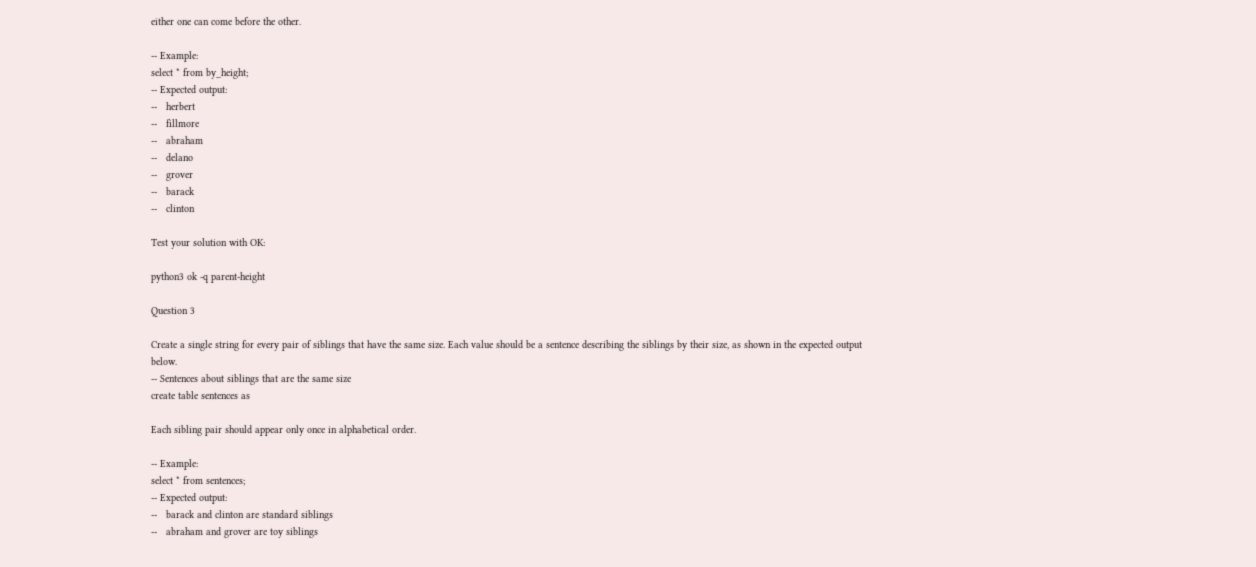either one can come before the other.

-- Example:
select * from by_height;
-- Expected output:
--   herbert
--   fillmore
--   abraham
--   delano
--   grover
--   barack
--   clinton

Test your solution with OK:

python3 ok -q parent-height

Question 3

Create a single string for every pair of siblings that have the same size. Each value should be a sentence describing the siblings by their size, as shown in the expected output below.
-- Sentences about siblings that are the same size
create table sentences as

Each sibling pair should appear only once in alphabetical order.

-- Example:
select * from sentences;
-- Expected output:
--   barack and clinton are standard siblings
--   abraham and grover are toy siblings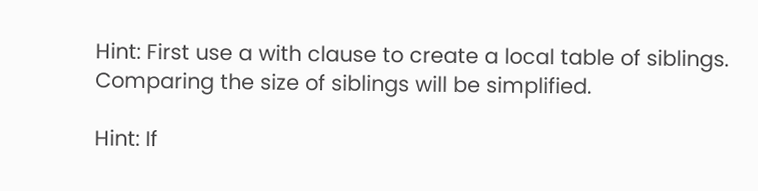Hint: First use a with clause to create a local table of siblings. Comparing the size of siblings will be simplified.

Hint: If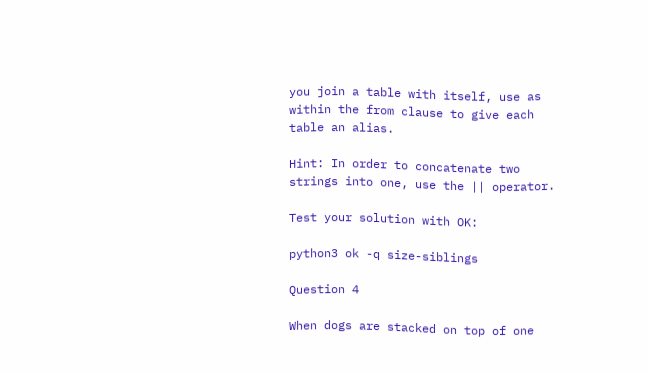you join a table with itself, use as within the from clause to give each table an alias.

Hint: In order to concatenate two strings into one, use the || operator.

Test your solution with OK:

python3 ok -q size-siblings

Question 4

When dogs are stacked on top of one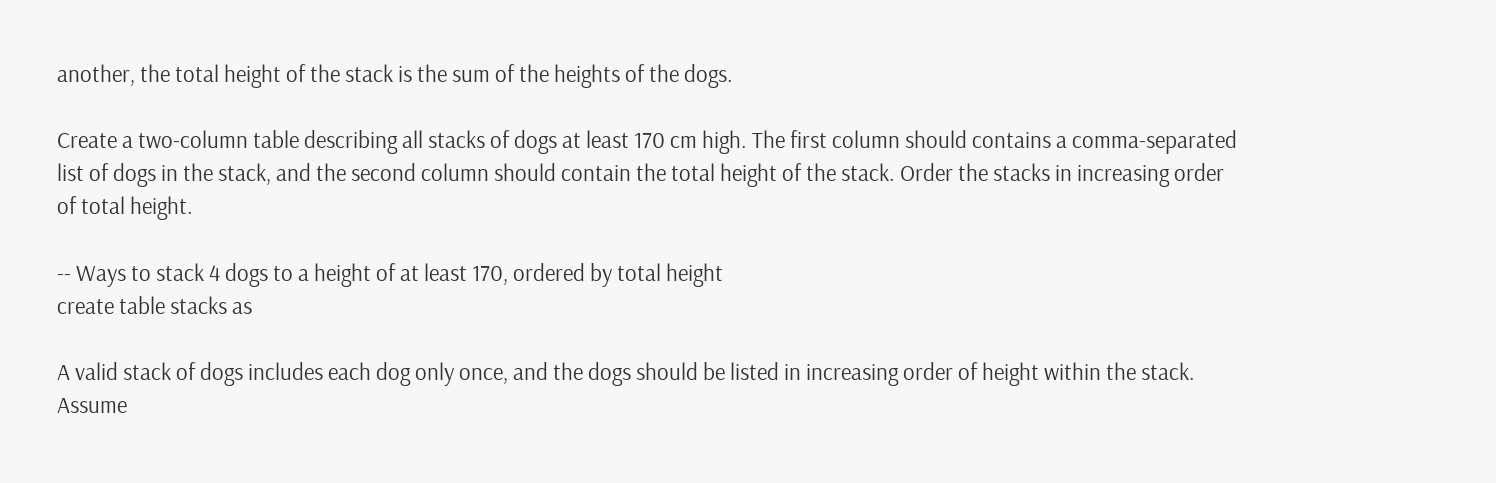another, the total height of the stack is the sum of the heights of the dogs.

Create a two-column table describing all stacks of dogs at least 170 cm high. The first column should contains a comma-separated list of dogs in the stack, and the second column should contain the total height of the stack. Order the stacks in increasing order of total height.

-- Ways to stack 4 dogs to a height of at least 170, ordered by total height
create table stacks as

A valid stack of dogs includes each dog only once, and the dogs should be listed in increasing order of height within the stack. Assume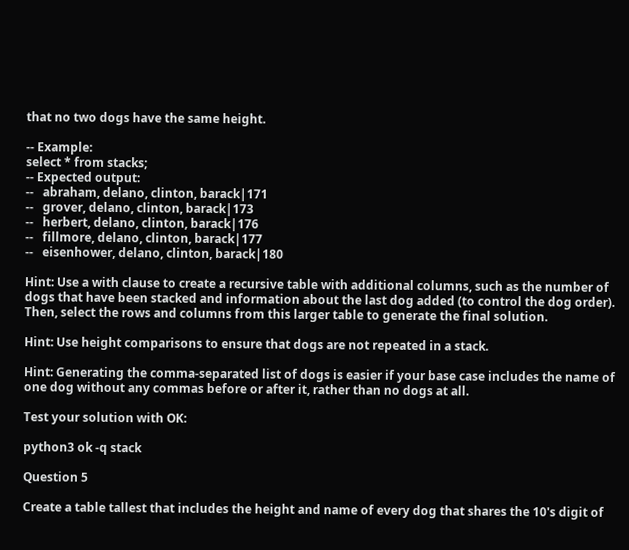that no two dogs have the same height.

-- Example:
select * from stacks;
-- Expected output:
--   abraham, delano, clinton, barack|171
--   grover, delano, clinton, barack|173
--   herbert, delano, clinton, barack|176
--   fillmore, delano, clinton, barack|177
--   eisenhower, delano, clinton, barack|180

Hint: Use a with clause to create a recursive table with additional columns, such as the number of dogs that have been stacked and information about the last dog added (to control the dog order). Then, select the rows and columns from this larger table to generate the final solution.

Hint: Use height comparisons to ensure that dogs are not repeated in a stack.

Hint: Generating the comma-separated list of dogs is easier if your base case includes the name of one dog without any commas before or after it, rather than no dogs at all.

Test your solution with OK:

python3 ok -q stack

Question 5

Create a table tallest that includes the height and name of every dog that shares the 10's digit of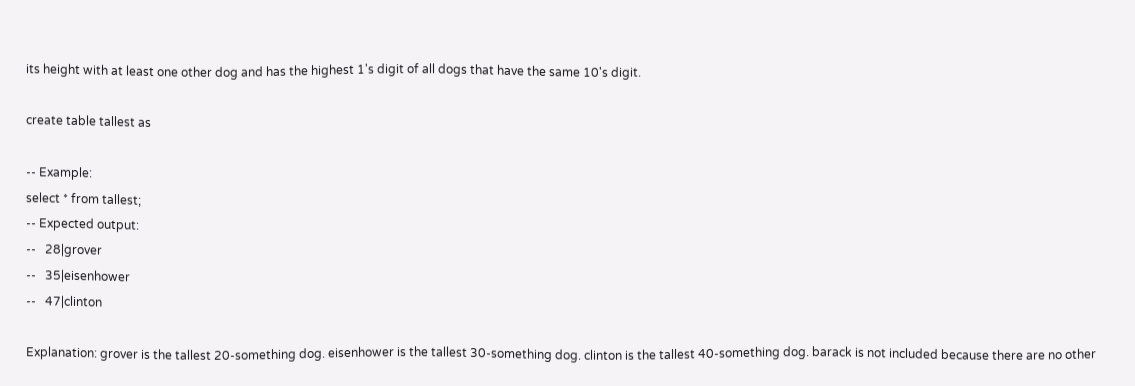its height with at least one other dog and has the highest 1's digit of all dogs that have the same 10's digit.

create table tallest as

-- Example:
select * from tallest;
-- Expected output:
--   28|grover
--   35|eisenhower
--   47|clinton

Explanation: grover is the tallest 20-something dog. eisenhower is the tallest 30-something dog. clinton is the tallest 40-something dog. barack is not included because there are no other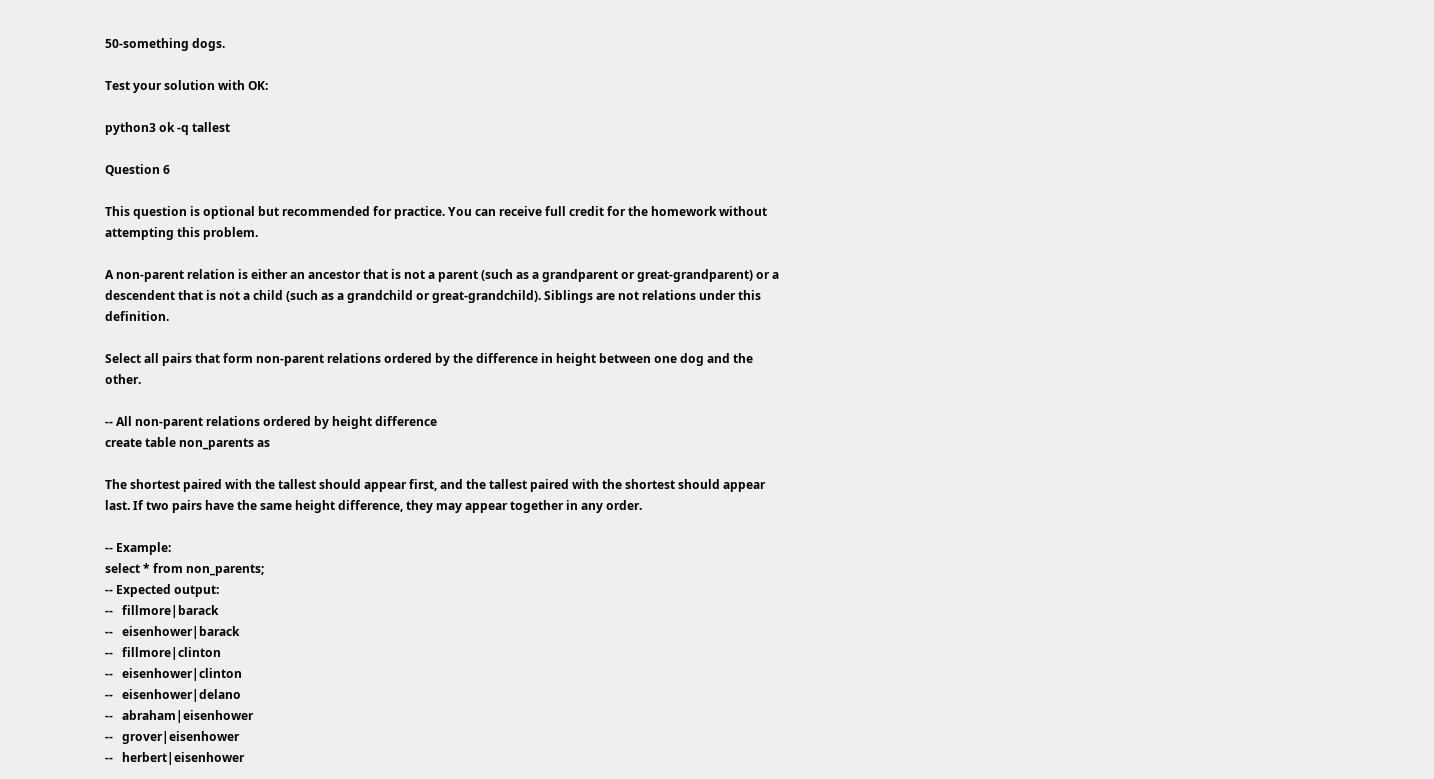50-something dogs.

Test your solution with OK:

python3 ok -q tallest

Question 6

This question is optional but recommended for practice. You can receive full credit for the homework without attempting this problem.

A non-parent relation is either an ancestor that is not a parent (such as a grandparent or great-grandparent) or a descendent that is not a child (such as a grandchild or great-grandchild). Siblings are not relations under this definition.

Select all pairs that form non-parent relations ordered by the difference in height between one dog and the other.

-- All non-parent relations ordered by height difference
create table non_parents as

The shortest paired with the tallest should appear first, and the tallest paired with the shortest should appear last. If two pairs have the same height difference, they may appear together in any order.

-- Example:
select * from non_parents;
-- Expected output:
--   fillmore|barack
--   eisenhower|barack
--   fillmore|clinton
--   eisenhower|clinton
--   eisenhower|delano
--   abraham|eisenhower
--   grover|eisenhower
--   herbert|eisenhower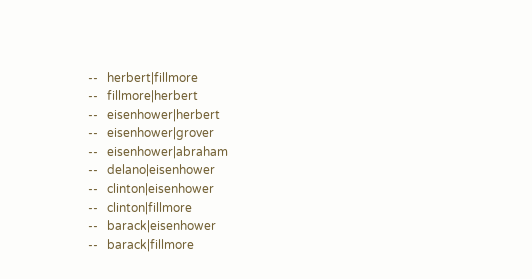--   herbert|fillmore
--   fillmore|herbert
--   eisenhower|herbert
--   eisenhower|grover
--   eisenhower|abraham
--   delano|eisenhower
--   clinton|eisenhower
--   clinton|fillmore
--   barack|eisenhower
--   barack|fillmore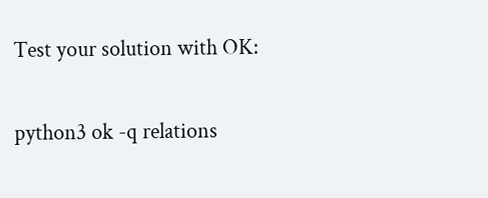Test your solution with OK:

python3 ok -q relations